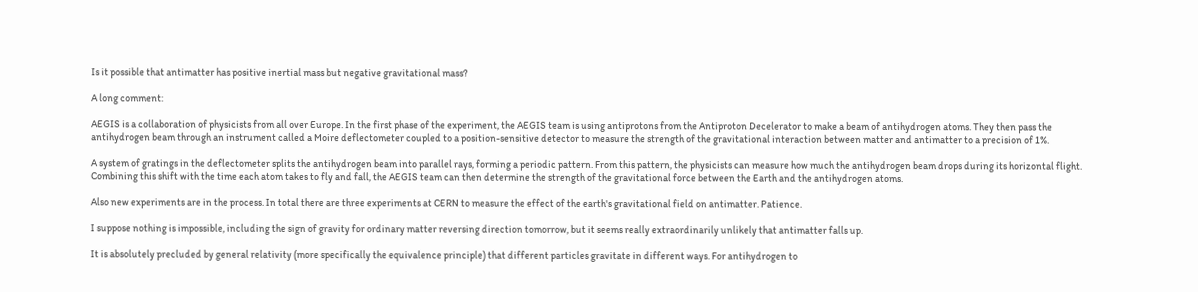Is it possible that antimatter has positive inertial mass but negative gravitational mass?

A long comment:

AEGIS is a collaboration of physicists from all over Europe. In the first phase of the experiment, the AEGIS team is using antiprotons from the Antiproton Decelerator to make a beam of antihydrogen atoms. They then pass the antihydrogen beam through an instrument called a Moire deflectometer coupled to a position-sensitive detector to measure the strength of the gravitational interaction between matter and antimatter to a precision of 1%.

A system of gratings in the deflectometer splits the antihydrogen beam into parallel rays, forming a periodic pattern. From this pattern, the physicists can measure how much the antihydrogen beam drops during its horizontal flight. Combining this shift with the time each atom takes to fly and fall, the AEGIS team can then determine the strength of the gravitational force between the Earth and the antihydrogen atoms.

Also new experiments are in the process. In total there are three experiments at CERN to measure the effect of the earth's gravitational field on antimatter. Patience.

I suppose nothing is impossible, including the sign of gravity for ordinary matter reversing direction tomorrow, but it seems really extraordinarily unlikely that antimatter falls up.

It is absolutely precluded by general relativity (more specifically the equivalence principle) that different particles gravitate in different ways. For antihydrogen to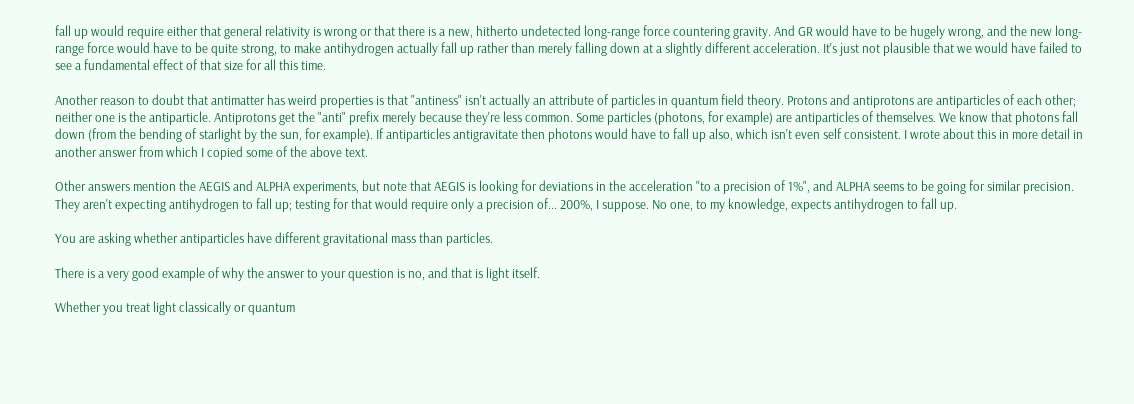fall up would require either that general relativity is wrong or that there is a new, hitherto undetected long-range force countering gravity. And GR would have to be hugely wrong, and the new long-range force would have to be quite strong, to make antihydrogen actually fall up rather than merely falling down at a slightly different acceleration. It's just not plausible that we would have failed to see a fundamental effect of that size for all this time.

Another reason to doubt that antimatter has weird properties is that "antiness" isn't actually an attribute of particles in quantum field theory. Protons and antiprotons are antiparticles of each other; neither one is the antiparticle. Antiprotons get the "anti" prefix merely because they're less common. Some particles (photons, for example) are antiparticles of themselves. We know that photons fall down (from the bending of starlight by the sun, for example). If antiparticles antigravitate then photons would have to fall up also, which isn't even self consistent. I wrote about this in more detail in another answer from which I copied some of the above text.

Other answers mention the AEGIS and ALPHA experiments, but note that AEGIS is looking for deviations in the acceleration "to a precision of 1%", and ALPHA seems to be going for similar precision. They aren't expecting antihydrogen to fall up; testing for that would require only a precision of... 200%, I suppose. No one, to my knowledge, expects antihydrogen to fall up.

You are asking whether antiparticles have different gravitational mass than particles.

There is a very good example of why the answer to your question is no, and that is light itself.

Whether you treat light classically or quantum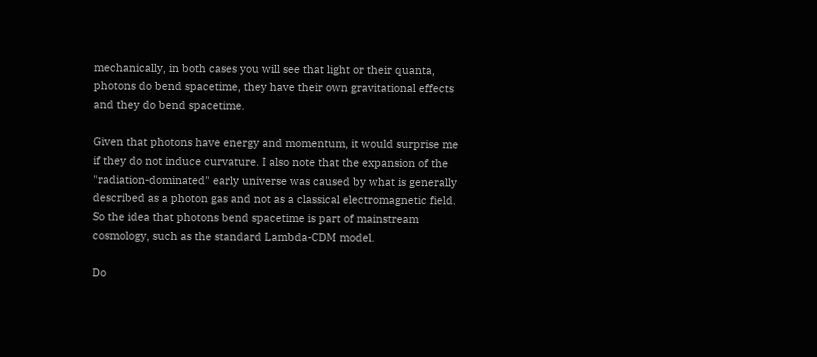mechanically, in both cases you will see that light or their quanta, photons do bend spacetime, they have their own gravitational effects and they do bend spacetime.

Given that photons have energy and momentum, it would surprise me if they do not induce curvature. I also note that the expansion of the "radiation-dominated" early universe was caused by what is generally described as a photon gas and not as a classical electromagnetic field. So the idea that photons bend spacetime is part of mainstream cosmology, such as the standard Lambda-CDM model.

Do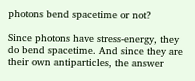photons bend spacetime or not?

Since photons have stress-energy, they do bend spacetime. And since they are their own antiparticles, the answer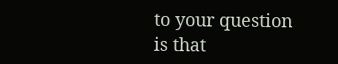to your question is that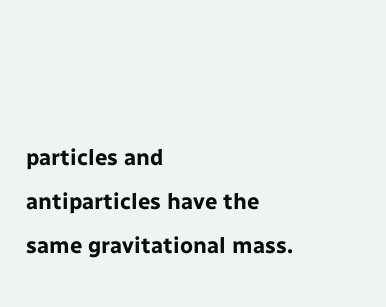particles and antiparticles have the same gravitational mass.